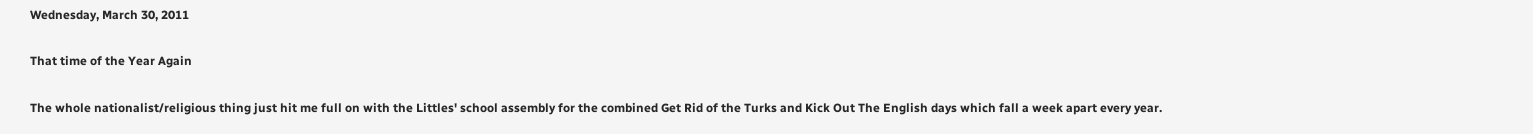Wednesday, March 30, 2011

That time of the Year Again

The whole nationalist/religious thing just hit me full on with the Littles' school assembly for the combined Get Rid of the Turks and Kick Out The English days which fall a week apart every year.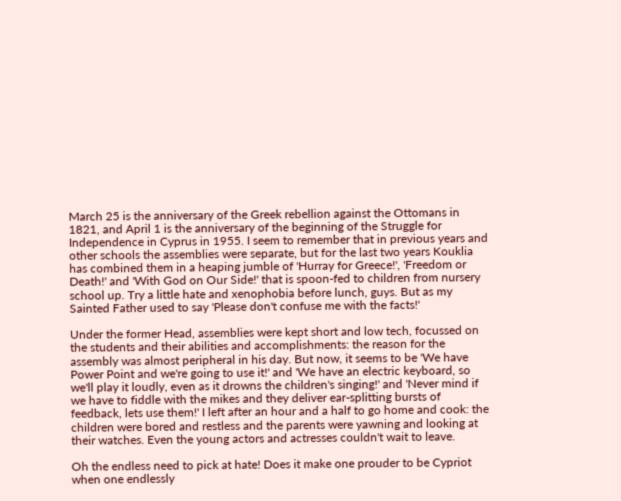March 25 is the anniversary of the Greek rebellion against the Ottomans in 1821, and April 1 is the anniversary of the beginning of the Struggle for Independence in Cyprus in 1955. I seem to remember that in previous years and other schools the assemblies were separate, but for the last two years Kouklia has combined them in a heaping jumble of 'Hurray for Greece!', 'Freedom or Death!' and 'With God on Our Side!' that is spoon-fed to children from nursery school up. Try a little hate and xenophobia before lunch, guys. But as my Sainted Father used to say 'Please don't confuse me with the facts!'

Under the former Head, assemblies were kept short and low tech, focussed on the students and their abilities and accomplishments: the reason for the assembly was almost peripheral in his day. But now, it seems to be 'We have Power Point and we're going to use it!' and 'We have an electric keyboard, so we'll play it loudly, even as it drowns the children's singing!' and 'Never mind if we have to fiddle with the mikes and they deliver ear-splitting bursts of feedback, lets use them!' I left after an hour and a half to go home and cook: the children were bored and restless and the parents were yawning and looking at their watches. Even the young actors and actresses couldn't wait to leave.

Oh the endless need to pick at hate! Does it make one prouder to be Cypriot when one endlessly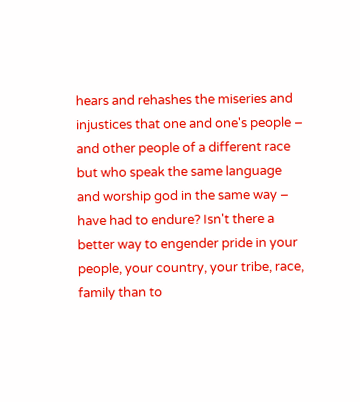hears and rehashes the miseries and injustices that one and one's people – and other people of a different race but who speak the same language and worship god in the same way – have had to endure? Isn't there a better way to engender pride in your people, your country, your tribe, race, family than to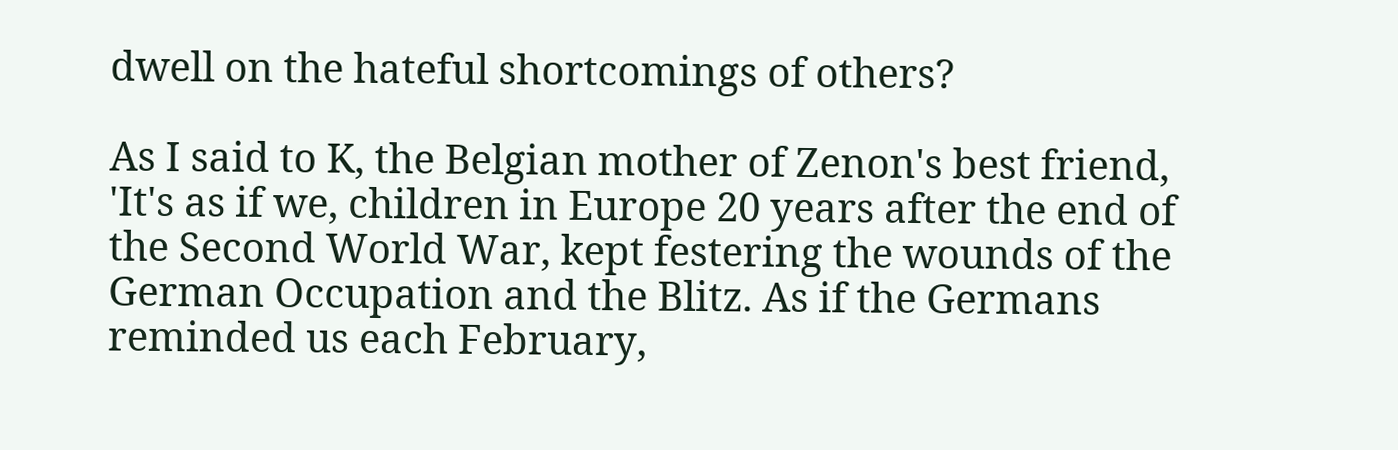dwell on the hateful shortcomings of others?

As I said to K, the Belgian mother of Zenon's best friend, 'It's as if we, children in Europe 20 years after the end of the Second World War, kept festering the wounds of the German Occupation and the Blitz. As if the Germans reminded us each February,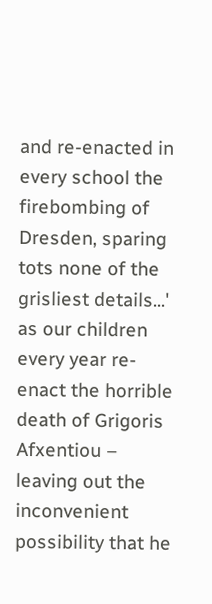and re-enacted in every school the firebombing of Dresden, sparing tots none of the grisliest details...' as our children every year re-enact the horrible death of Grigoris Afxentiou – leaving out the inconvenient possibility that he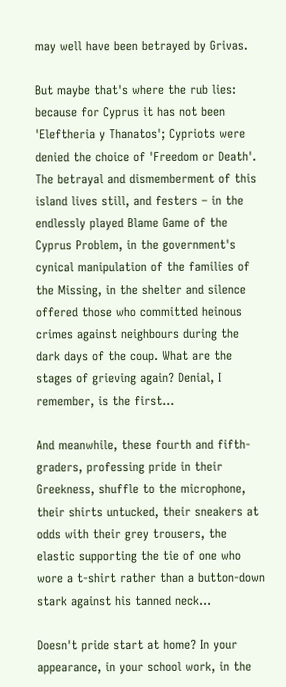may well have been betrayed by Grivas.

But maybe that's where the rub lies: because for Cyprus it has not been 'Eleftheria y Thanatos'; Cypriots were denied the choice of 'Freedom or Death'. The betrayal and dismemberment of this island lives still, and festers – in the endlessly played Blame Game of the Cyprus Problem, in the government's cynical manipulation of the families of the Missing, in the shelter and silence offered those who committed heinous crimes against neighbours during the dark days of the coup. What are the stages of grieving again? Denial, I remember, is the first...

And meanwhile, these fourth and fifth-graders, professing pride in their Greekness, shuffle to the microphone, their shirts untucked, their sneakers at odds with their grey trousers, the elastic supporting the tie of one who wore a t-shirt rather than a button-down stark against his tanned neck...

Doesn't pride start at home? In your appearance, in your school work, in the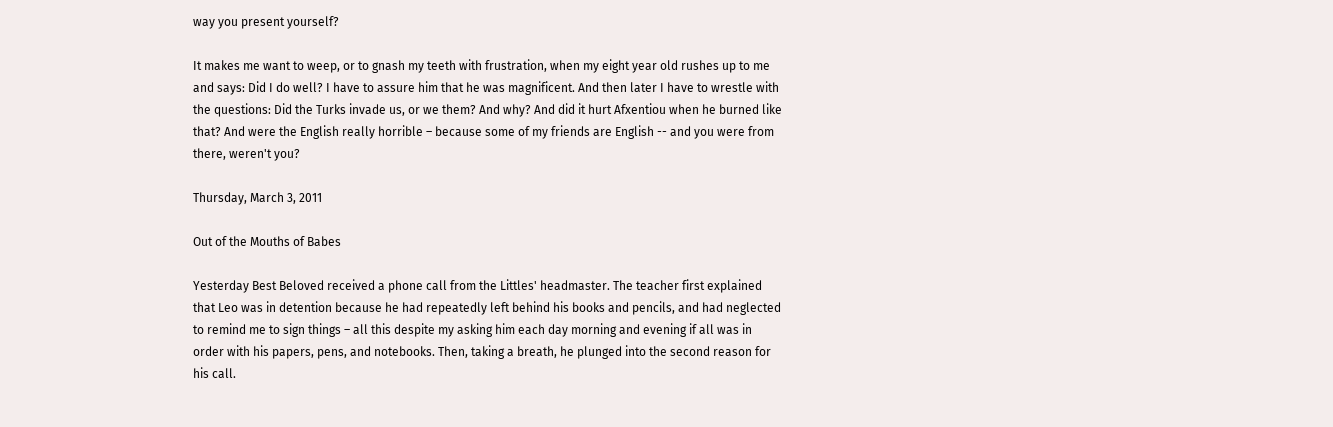way you present yourself?

It makes me want to weep, or to gnash my teeth with frustration, when my eight year old rushes up to me and says: Did I do well? I have to assure him that he was magnificent. And then later I have to wrestle with the questions: Did the Turks invade us, or we them? And why? And did it hurt Afxentiou when he burned like that? And were the English really horrible – because some of my friends are English -- and you were from there, weren't you?

Thursday, March 3, 2011

Out of the Mouths of Babes

Yesterday Best Beloved received a phone call from the Littles' headmaster. The teacher first explained that Leo was in detention because he had repeatedly left behind his books and pencils, and had neglected to remind me to sign things – all this despite my asking him each day morning and evening if all was in order with his papers, pens, and notebooks. Then, taking a breath, he plunged into the second reason for his call.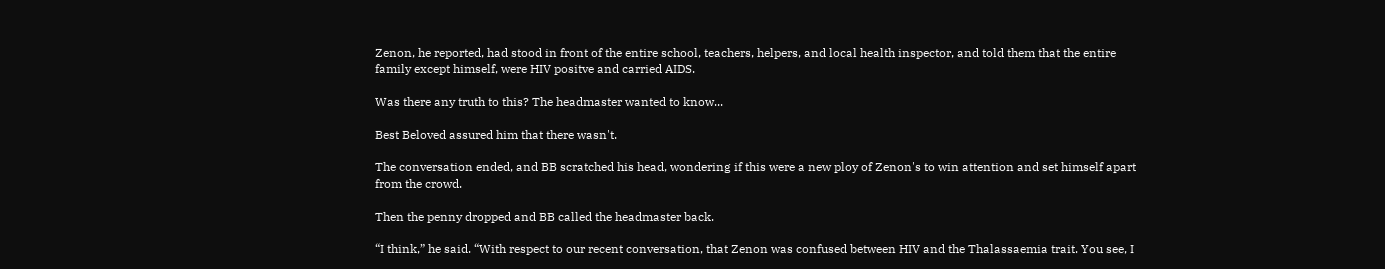Zenon, he reported, had stood in front of the entire school, teachers, helpers, and local health inspector, and told them that the entire family except himself, were HIV positve and carried AIDS.

Was there any truth to this? The headmaster wanted to know...

Best Beloved assured him that there wasn't.

The conversation ended, and BB scratched his head, wondering if this were a new ploy of Zenon's to win attention and set himself apart from the crowd.

Then the penny dropped and BB called the headmaster back.

“I think,” he said. “With respect to our recent conversation, that Zenon was confused between HIV and the Thalassaemia trait. You see, I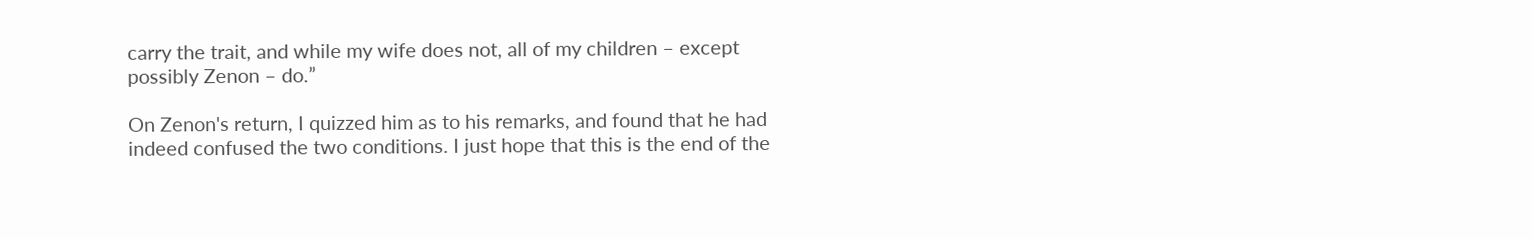carry the trait, and while my wife does not, all of my children – except possibly Zenon – do.”

On Zenon's return, I quizzed him as to his remarks, and found that he had indeed confused the two conditions. I just hope that this is the end of the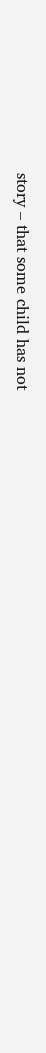story – that some child has not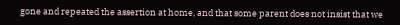gone and repeated the assertion at home, and that some parent does not insist that we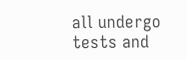all undergo tests and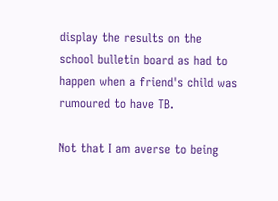display the results on the school bulletin board as had to happen when a friend's child was rumoured to have TB.

Not that I am averse to being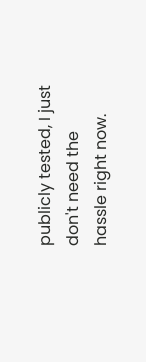publicly tested, I just don't need the hassle right now.